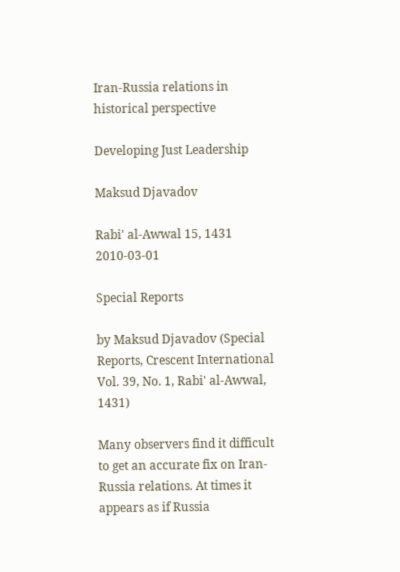Iran-Russia relations in historical perspective

Developing Just Leadership

Maksud Djavadov

Rabi' al-Awwal 15, 1431 2010-03-01

Special Reports

by Maksud Djavadov (Special Reports, Crescent International Vol. 39, No. 1, Rabi' al-Awwal, 1431)

Many observers find it difficult to get an accurate fix on Iran-Russia relations. At times it appears as if Russia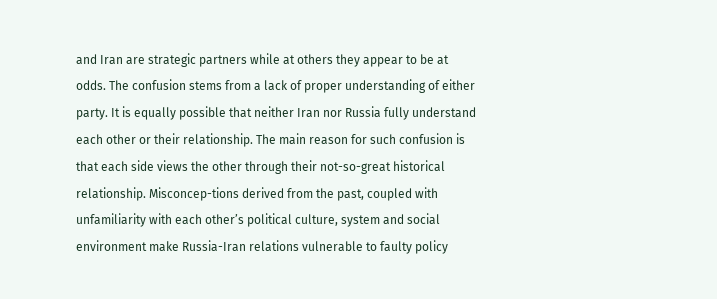and Iran are strategic partners while at others they appear to be at odds. The confusion stems from a lack of proper understanding of either party. It is equally possible that neither Iran nor Russia fully understand each other or their relationship. The main reason for such confusion is that each side views the other through their not-so-great historical relationship. Misconcep-tions derived from the past, coupled with unfamiliarity with each other’s political culture, system and social environment make Russia-Iran relations vulnerable to faulty policy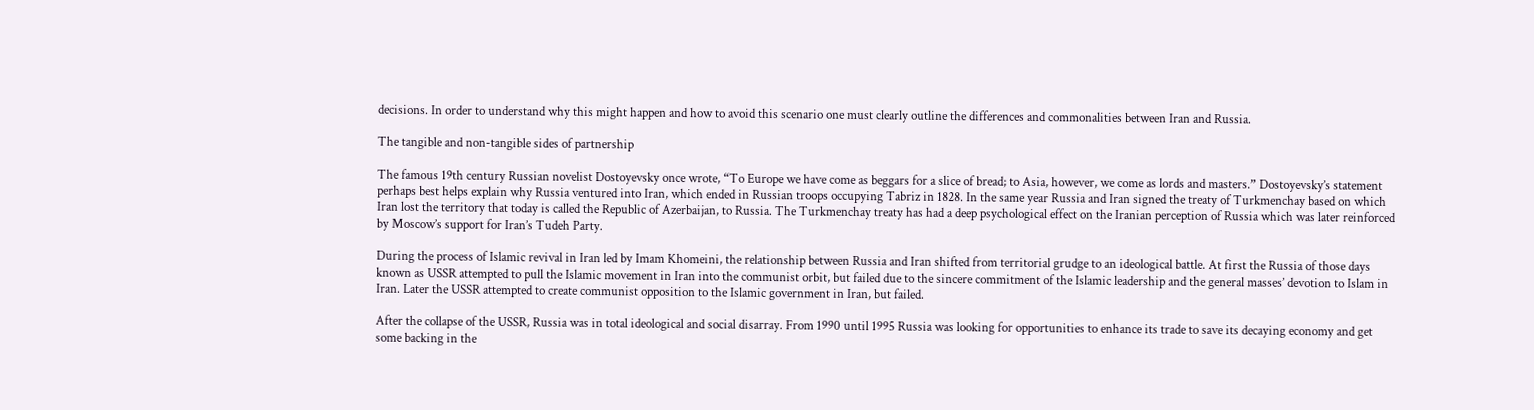decisions. In order to understand why this might happen and how to avoid this scenario one must clearly outline the differences and commonalities between Iran and Russia.

The tangible and non-tangible sides of partnership

The famous 19th century Russian novelist Dostoyevsky once wrote, “To Europe we have come as beggars for a slice of bread; to Asia, however, we come as lords and masters.” Dostoyevsky’s statement perhaps best helps explain why Russia ventured into Iran, which ended in Russian troops occupying Tabriz in 1828. In the same year Russia and Iran signed the treaty of Turkmenchay based on which Iran lost the territory that today is called the Republic of Azerbaijan, to Russia. The Turkmenchay treaty has had a deep psychological effect on the Iranian perception of Russia which was later reinforced by Moscow’s support for Iran’s Tudeh Party.

During the process of Islamic revival in Iran led by Imam Khomeini, the relationship between Russia and Iran shifted from territorial grudge to an ideological battle. At first the Russia of those days known as USSR attempted to pull the Islamic movement in Iran into the communist orbit, but failed due to the sincere commitment of the Islamic leadership and the general masses’ devotion to Islam in Iran. Later the USSR attempted to create communist opposition to the Islamic government in Iran, but failed.

After the collapse of the USSR, Russia was in total ideological and social disarray. From 1990 until 1995 Russia was looking for opportunities to enhance its trade to save its decaying economy and get some backing in the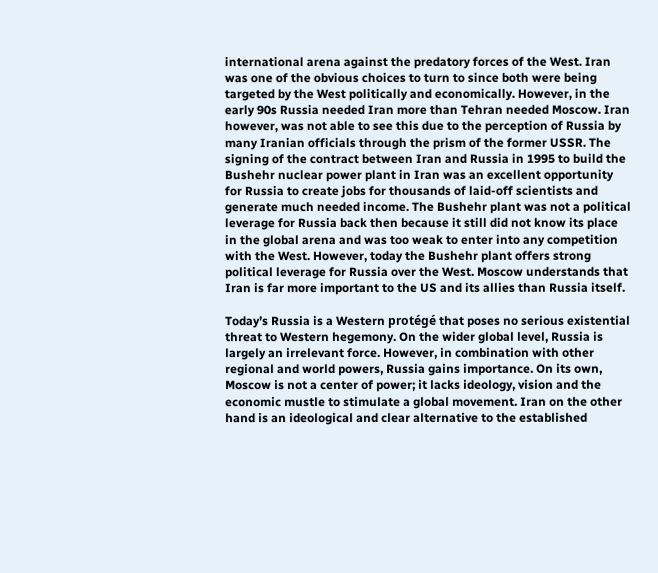international arena against the predatory forces of the West. Iran was one of the obvious choices to turn to since both were being targeted by the West politically and economically. However, in the early 90s Russia needed Iran more than Tehran needed Moscow. Iran however, was not able to see this due to the perception of Russia by many Iranian officials through the prism of the former USSR. The signing of the contract between Iran and Russia in 1995 to build the Bushehr nuclear power plant in Iran was an excellent opportunity for Russia to create jobs for thousands of laid-off scientists and generate much needed income. The Bushehr plant was not a political leverage for Russia back then because it still did not know its place in the global arena and was too weak to enter into any competition with the West. However, today the Bushehr plant offers strong political leverage for Russia over the West. Moscow understands that Iran is far more important to the US and its allies than Russia itself.

Today’s Russia is a Western protégé that poses no serious existential threat to Western hegemony. On the wider global level, Russia is largely an irrelevant force. However, in combination with other regional and world powers, Russia gains importance. On its own, Moscow is not a center of power; it lacks ideology, vision and the economic mustle to stimulate a global movement. Iran on the other hand is an ideological and clear alternative to the established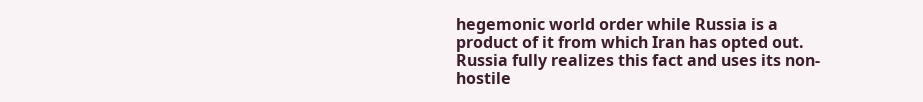hegemonic world order while Russia is a product of it from which Iran has opted out. Russia fully realizes this fact and uses its non-hostile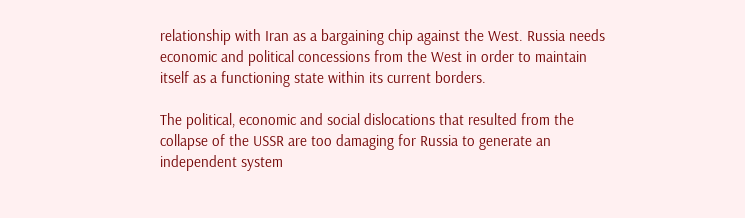relationship with Iran as a bargaining chip against the West. Russia needs economic and political concessions from the West in order to maintain itself as a functioning state within its current borders.

The political, economic and social dislocations that resulted from the collapse of the USSR are too damaging for Russia to generate an independent system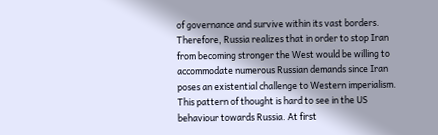of governance and survive within its vast borders. Therefore, Russia realizes that in order to stop Iran from becoming stronger the West would be willing to accommodate numerous Russian demands since Iran poses an existential challenge to Western imperialism. This pattern of thought is hard to see in the US behaviour towards Russia. At first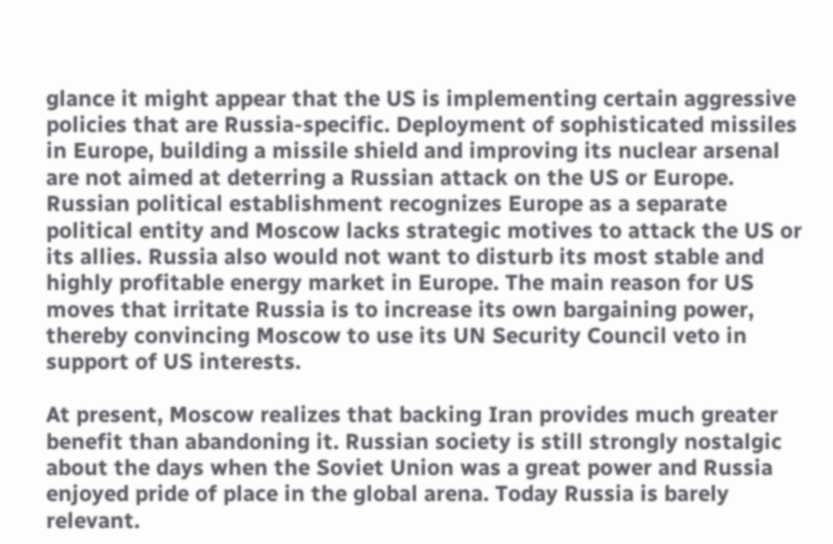glance it might appear that the US is implementing certain aggressive policies that are Russia-specific. Deployment of sophisticated missiles in Europe, building a missile shield and improving its nuclear arsenal are not aimed at deterring a Russian attack on the US or Europe. Russian political establishment recognizes Europe as a separate political entity and Moscow lacks strategic motives to attack the US or its allies. Russia also would not want to disturb its most stable and highly profitable energy market in Europe. The main reason for US moves that irritate Russia is to increase its own bargaining power, thereby convincing Moscow to use its UN Security Council veto in support of US interests.

At present, Moscow realizes that backing Iran provides much greater benefit than abandoning it. Russian society is still strongly nostalgic about the days when the Soviet Union was a great power and Russia enjoyed pride of place in the global arena. Today Russia is barely relevant.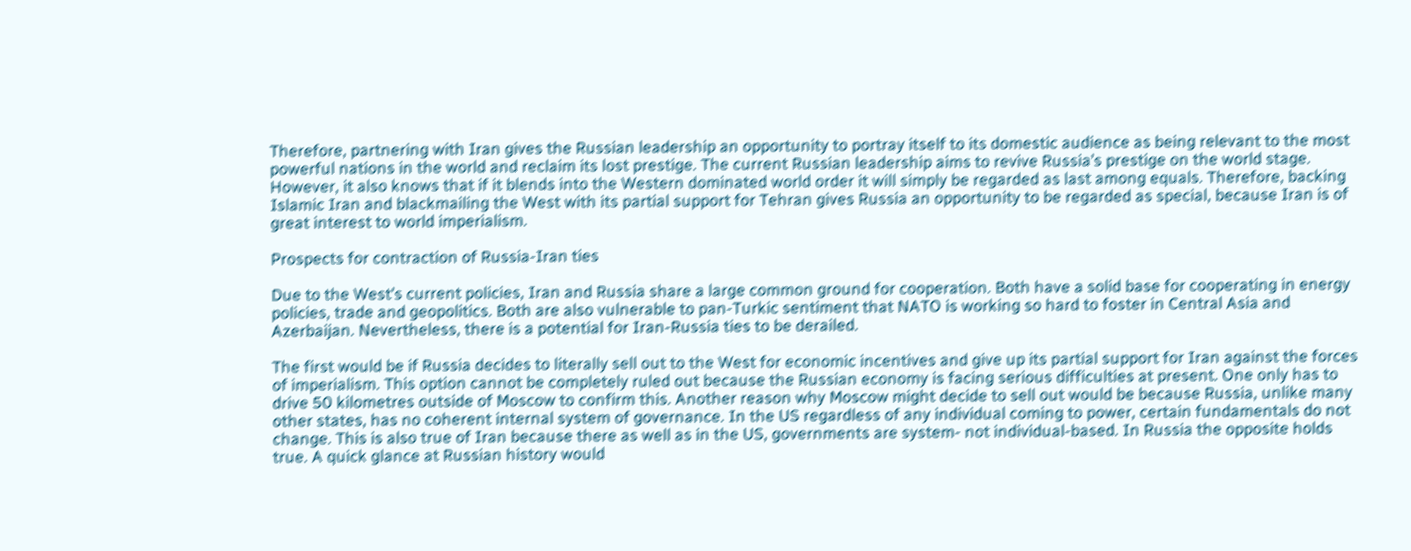Therefore, partnering with Iran gives the Russian leadership an opportunity to portray itself to its domestic audience as being relevant to the most powerful nations in the world and reclaim its lost prestige. The current Russian leadership aims to revive Russia’s prestige on the world stage. However, it also knows that if it blends into the Western dominated world order it will simply be regarded as last among equals. Therefore, backing Islamic Iran and blackmailing the West with its partial support for Tehran gives Russia an opportunity to be regarded as special, because Iran is of great interest to world imperialism.

Prospects for contraction of Russia-Iran ties

Due to the West’s current policies, Iran and Russia share a large common ground for cooperation. Both have a solid base for cooperating in energy policies, trade and geopolitics. Both are also vulnerable to pan-Turkic sentiment that NATO is working so hard to foster in Central Asia and Azerbaijan. Nevertheless, there is a potential for Iran-Russia ties to be derailed.

The first would be if Russia decides to literally sell out to the West for economic incentives and give up its partial support for Iran against the forces of imperialism. This option cannot be completely ruled out because the Russian economy is facing serious difficulties at present. One only has to drive 50 kilometres outside of Moscow to confirm this. Another reason why Moscow might decide to sell out would be because Russia, unlike many other states, has no coherent internal system of governance. In the US regardless of any individual coming to power, certain fundamentals do not change. This is also true of Iran because there as well as in the US, governments are system- not individual-based. In Russia the opposite holds true. A quick glance at Russian history would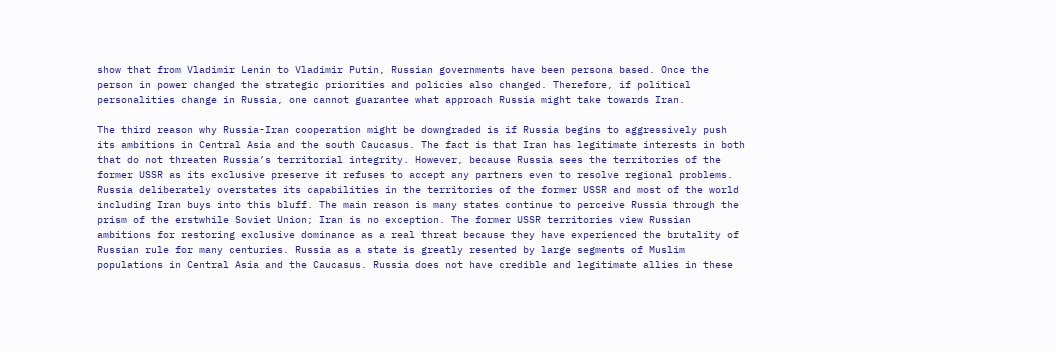show that from Vladimir Lenin to Vladimir Putin, Russian governments have been persona based. Once the person in power changed the strategic priorities and policies also changed. Therefore, if political personalities change in Russia, one cannot guarantee what approach Russia might take towards Iran.

The third reason why Russia-Iran cooperation might be downgraded is if Russia begins to aggressively push its ambitions in Central Asia and the south Caucasus. The fact is that Iran has legitimate interests in both that do not threaten Russia’s territorial integrity. However, because Russia sees the territories of the former USSR as its exclusive preserve it refuses to accept any partners even to resolve regional problems. Russia deliberately overstates its capabilities in the territories of the former USSR and most of the world including Iran buys into this bluff. The main reason is many states continue to perceive Russia through the prism of the erstwhile Soviet Union; Iran is no exception. The former USSR territories view Russian ambitions for restoring exclusive dominance as a real threat because they have experienced the brutality of Russian rule for many centuries. Russia as a state is greatly resented by large segments of Muslim populations in Central Asia and the Caucasus. Russia does not have credible and legitimate allies in these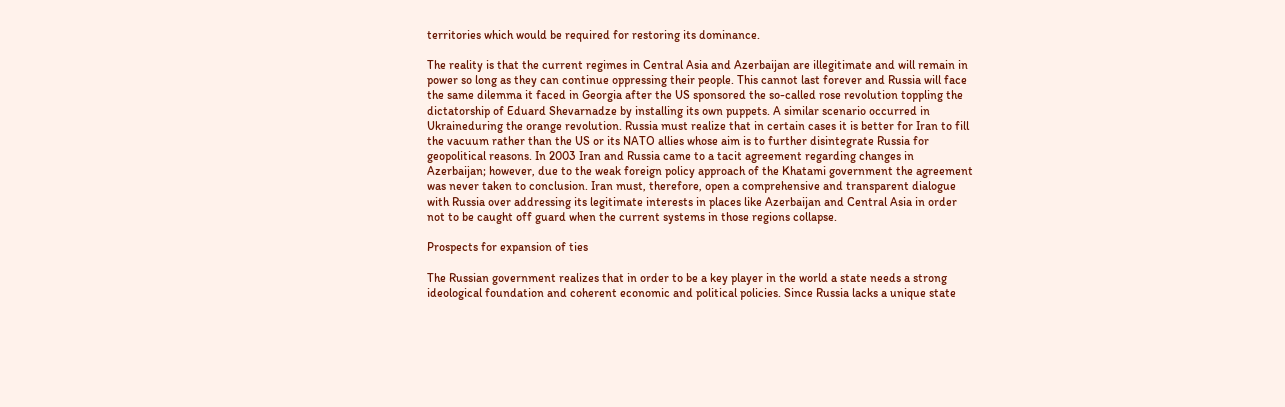territories which would be required for restoring its dominance.

The reality is that the current regimes in Central Asia and Azerbaijan are illegitimate and will remain in power so long as they can continue oppressing their people. This cannot last forever and Russia will face the same dilemma it faced in Georgia after the US sponsored the so-called rose revolution toppling the dictatorship of Eduard Shevarnadze by installing its own puppets. A similar scenario occurred in Ukraineduring the orange revolution. Russia must realize that in certain cases it is better for Iran to fill the vacuum rather than the US or its NATO allies whose aim is to further disintegrate Russia for geopolitical reasons. In 2003 Iran and Russia came to a tacit agreement regarding changes in Azerbaijan; however, due to the weak foreign policy approach of the Khatami government the agreement was never taken to conclusion. Iran must, therefore, open a comprehensive and transparent dialogue with Russia over addressing its legitimate interests in places like Azerbaijan and Central Asia in order not to be caught off guard when the current systems in those regions collapse.

Prospects for expansion of ties

The Russian government realizes that in order to be a key player in the world a state needs a strong ideological foundation and coherent economic and political policies. Since Russia lacks a unique state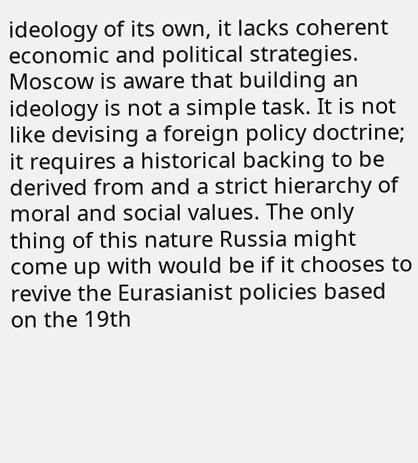ideology of its own, it lacks coherent economic and political strategies. Moscow is aware that building an ideology is not a simple task. It is not like devising a foreign policy doctrine; it requires a historical backing to be derived from and a strict hierarchy of moral and social values. The only thing of this nature Russia might come up with would be if it chooses to revive the Eurasianist policies based on the 19th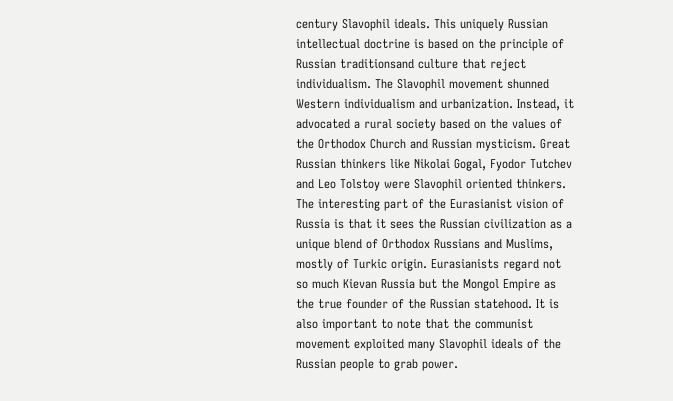century Slavophil ideals. This uniquely Russian intellectual doctrine is based on the principle of Russian traditionsand culture that reject individualism. The Slavophil movement shunned Western individualism and urbanization. Instead, it advocated a rural society based on the values of the Orthodox Church and Russian mysticism. Great Russian thinkers like Nikolai Gogal, Fyodor Tutchev and Leo Tolstoy were Slavophil oriented thinkers. The interesting part of the Eurasianist vision of Russia is that it sees the Russian civilization as a unique blend of Orthodox Russians and Muslims, mostly of Turkic origin. Eurasianists regard not so much Kievan Russia but the Mongol Empire as the true founder of the Russian statehood. It is also important to note that the communist movement exploited many Slavophil ideals of the Russian people to grab power.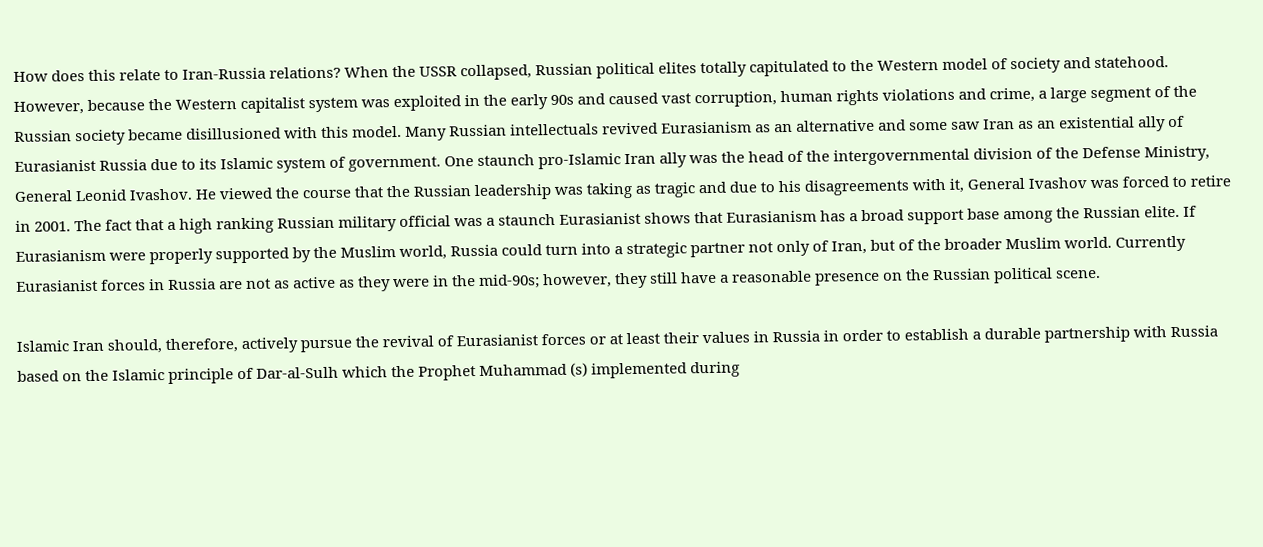How does this relate to Iran-Russia relations? When the USSR collapsed, Russian political elites totally capitulated to the Western model of society and statehood. However, because the Western capitalist system was exploited in the early 90s and caused vast corruption, human rights violations and crime, a large segment of the Russian society became disillusioned with this model. Many Russian intellectuals revived Eurasianism as an alternative and some saw Iran as an existential ally of Eurasianist Russia due to its Islamic system of government. One staunch pro-Islamic Iran ally was the head of the intergovernmental division of the Defense Ministry, General Leonid Ivashov. He viewed the course that the Russian leadership was taking as tragic and due to his disagreements with it, General Ivashov was forced to retire in 2001. The fact that a high ranking Russian military official was a staunch Eurasianist shows that Eurasianism has a broad support base among the Russian elite. If Eurasianism were properly supported by the Muslim world, Russia could turn into a strategic partner not only of Iran, but of the broader Muslim world. Currently Eurasianist forces in Russia are not as active as they were in the mid-90s; however, they still have a reasonable presence on the Russian political scene.

Islamic Iran should, therefore, actively pursue the revival of Eurasianist forces or at least their values in Russia in order to establish a durable partnership with Russia based on the Islamic principle of Dar-al-Sulh which the Prophet Muhammad (s) implemented during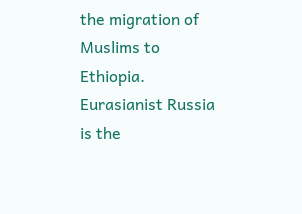the migration of Muslims to Ethiopia. Eurasianist Russia is the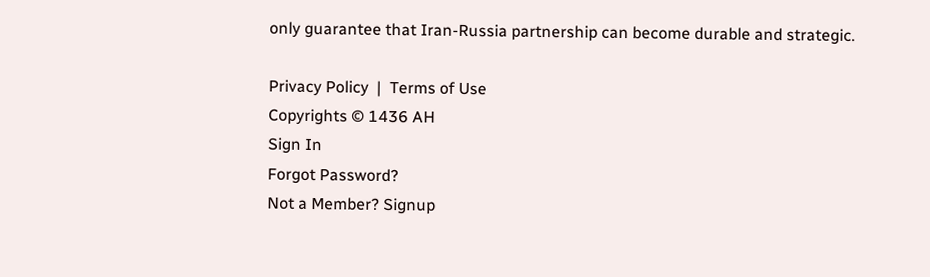only guarantee that Iran-Russia partnership can become durable and strategic.

Privacy Policy  |  Terms of Use
Copyrights © 1436 AH
Sign In
Forgot Password?
Not a Member? Signup